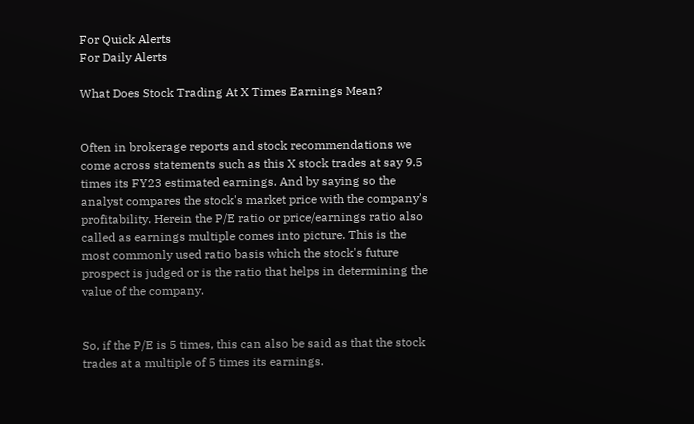For Quick Alerts
For Daily Alerts

What Does Stock Trading At X Times Earnings Mean?


Often in brokerage reports and stock recommendations we come across statements such as this X stock trades at say 9.5 times its FY23 estimated earnings. And by saying so the analyst compares the stock's market price with the company's profitability. Herein the P/E ratio or price/earnings ratio also called as earnings multiple comes into picture. This is the most commonly used ratio basis which the stock's future prospect is judged or is the ratio that helps in determining the value of the company.


So, if the P/E is 5 times, this can also be said as that the stock trades at a multiple of 5 times its earnings.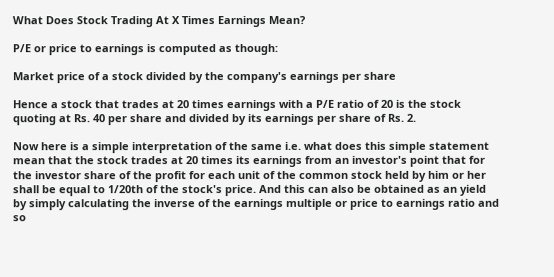What Does Stock Trading At X Times Earnings Mean?

P/E or price to earnings is computed as though:

Market price of a stock divided by the company's earnings per share

Hence a stock that trades at 20 times earnings with a P/E ratio of 20 is the stock quoting at Rs. 40 per share and divided by its earnings per share of Rs. 2.

Now here is a simple interpretation of the same i.e. what does this simple statement mean that the stock trades at 20 times its earnings from an investor's point that for the investor share of the profit for each unit of the common stock held by him or her shall be equal to 1/20th of the stock's price. And this can also be obtained as an yield by simply calculating the inverse of the earnings multiple or price to earnings ratio and so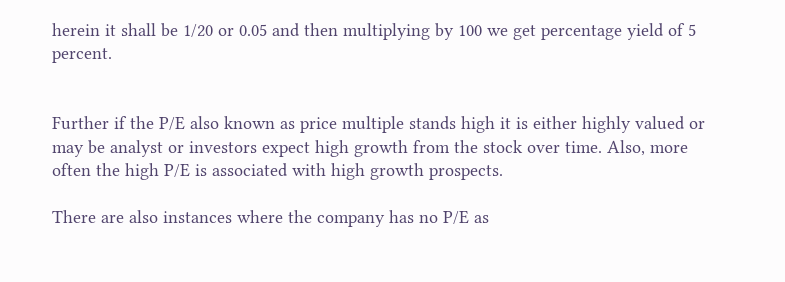herein it shall be 1/20 or 0.05 and then multiplying by 100 we get percentage yield of 5 percent.


Further if the P/E also known as price multiple stands high it is either highly valued or may be analyst or investors expect high growth from the stock over time. Also, more often the high P/E is associated with high growth prospects.

There are also instances where the company has no P/E as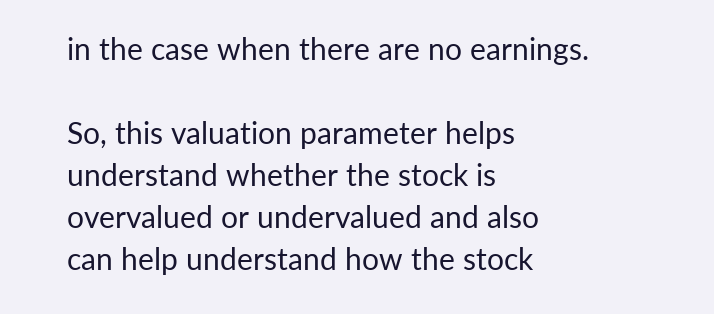in the case when there are no earnings.

So, this valuation parameter helps understand whether the stock is overvalued or undervalued and also can help understand how the stock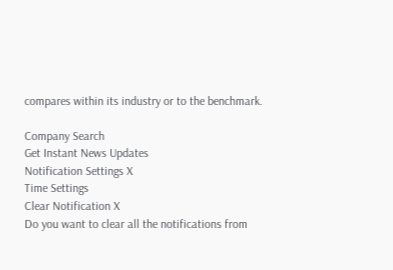compares within its industry or to the benchmark.

Company Search
Get Instant News Updates
Notification Settings X
Time Settings
Clear Notification X
Do you want to clear all the notifications from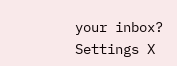your inbox?
Settings X